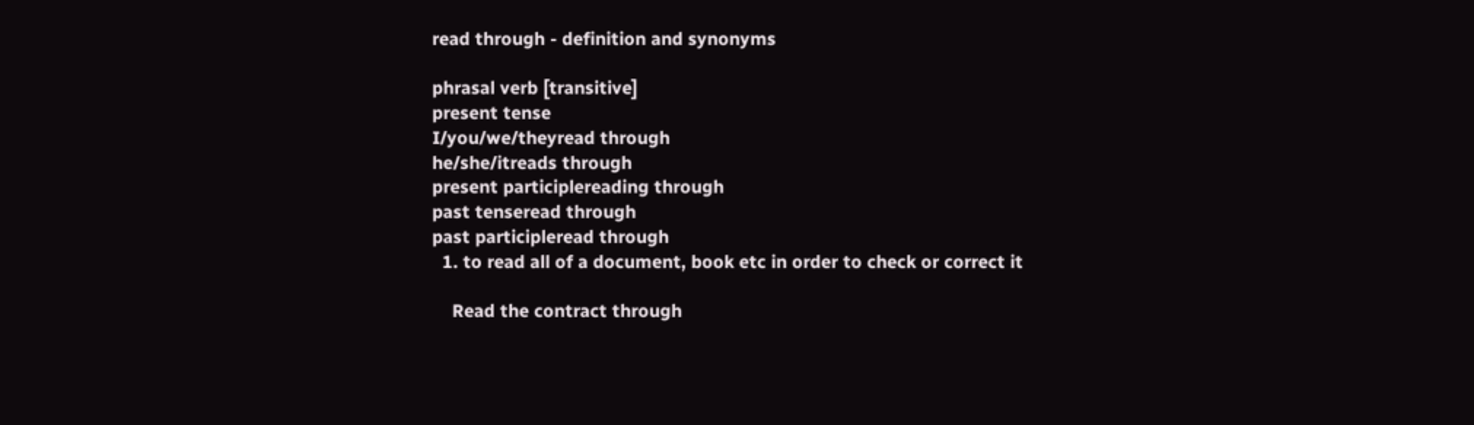read through - definition and synonyms

phrasal verb [transitive]
present tense
I/you/we/theyread through
he/she/itreads through
present participlereading through
past tenseread through
past participleread through
  1. to read all of a document, book etc in order to check or correct it

    Read the contract through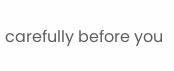carefully before you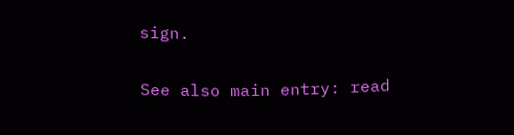sign.

See also main entry: read